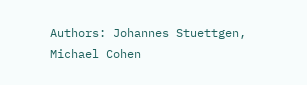Authors: Johannes Stuettgen, Michael Cohen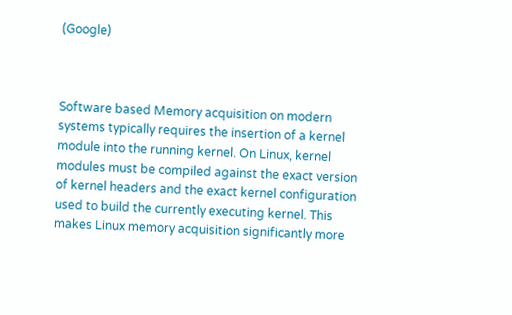(Google)



Software based Memory acquisition on modern systems typically requires the insertion of a kernel module into the running kernel. On Linux, kernel modules must be compiled against the exact version of kernel headers and the exact kernel configuration used to build the currently executing kernel. This makes Linux memory acquisition significantly more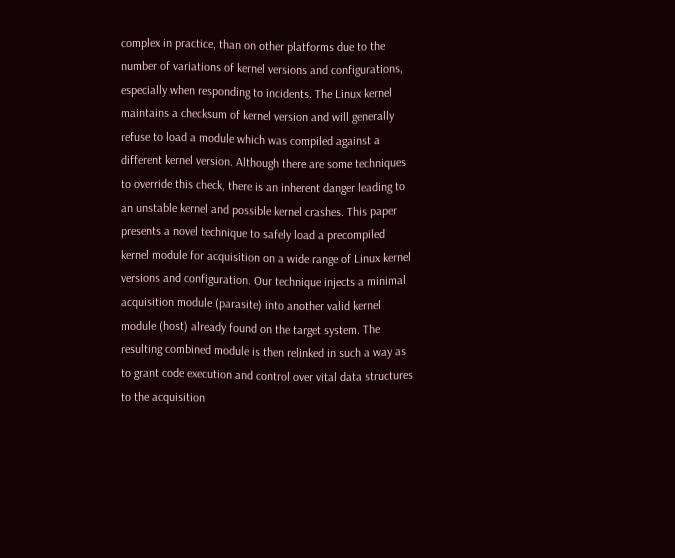complex in practice, than on other platforms due to the number of variations of kernel versions and configurations, especially when responding to incidents. The Linux kernel maintains a checksum of kernel version and will generally refuse to load a module which was compiled against a different kernel version. Although there are some techniques to override this check, there is an inherent danger leading to an unstable kernel and possible kernel crashes. This paper presents a novel technique to safely load a precompiled kernel module for acquisition on a wide range of Linux kernel versions and configuration. Our technique injects a minimal acquisition module (parasite) into another valid kernel module (host) already found on the target system. The resulting combined module is then relinked in such a way as to grant code execution and control over vital data structures to the acquisition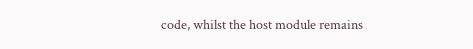code, whilst the host module remains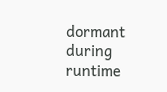dormant during runtime